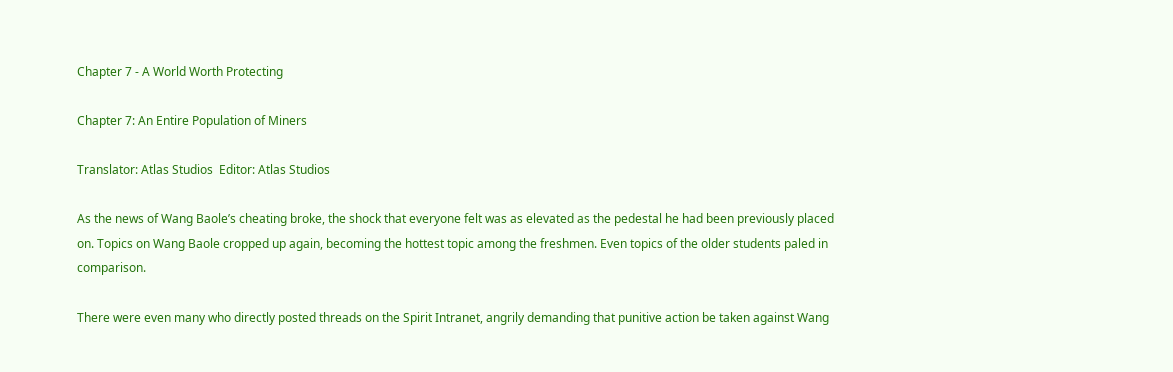Chapter 7 - A World Worth Protecting

Chapter 7: An Entire Population of Miners

Translator: Atlas Studios  Editor: Atlas Studios

As the news of Wang Baole’s cheating broke, the shock that everyone felt was as elevated as the pedestal he had been previously placed on. Topics on Wang Baole cropped up again, becoming the hottest topic among the freshmen. Even topics of the older students paled in comparison.

There were even many who directly posted threads on the Spirit Intranet, angrily demanding that punitive action be taken against Wang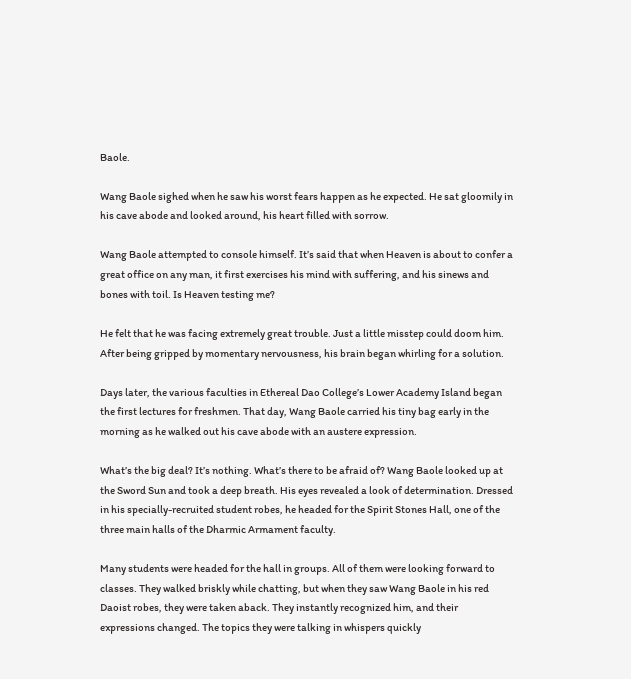Baole.

Wang Baole sighed when he saw his worst fears happen as he expected. He sat gloomily in his cave abode and looked around, his heart filled with sorrow.

Wang Baole attempted to console himself. It’s said that when Heaven is about to confer a great office on any man, it first exercises his mind with suffering, and his sinews and bones with toil. Is Heaven testing me?

He felt that he was facing extremely great trouble. Just a little misstep could doom him. After being gripped by momentary nervousness, his brain began whirling for a solution.

Days later, the various faculties in Ethereal Dao College’s Lower Academy Island began the first lectures for freshmen. That day, Wang Baole carried his tiny bag early in the morning as he walked out his cave abode with an austere expression.

What’s the big deal? It’s nothing. What’s there to be afraid of? Wang Baole looked up at the Sword Sun and took a deep breath. His eyes revealed a look of determination. Dressed in his specially-recruited student robes, he headed for the Spirit Stones Hall, one of the three main halls of the Dharmic Armament faculty.

Many students were headed for the hall in groups. All of them were looking forward to classes. They walked briskly while chatting, but when they saw Wang Baole in his red Daoist robes, they were taken aback. They instantly recognized him, and their expressions changed. The topics they were talking in whispers quickly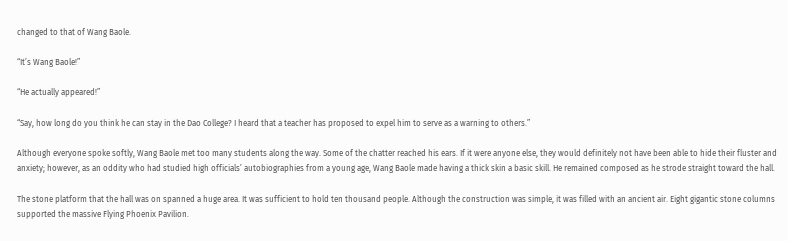changed to that of Wang Baole.

“It’s Wang Baole!”

“He actually appeared!”

“Say, how long do you think he can stay in the Dao College? I heard that a teacher has proposed to expel him to serve as a warning to others.”

Although everyone spoke softly, Wang Baole met too many students along the way. Some of the chatter reached his ears. If it were anyone else, they would definitely not have been able to hide their fluster and anxiety; however, as an oddity who had studied high officials’ autobiographies from a young age, Wang Baole made having a thick skin a basic skill. He remained composed as he strode straight toward the hall.

The stone platform that the hall was on spanned a huge area. It was sufficient to hold ten thousand people. Although the construction was simple, it was filled with an ancient air. Eight gigantic stone columns supported the massive Flying Phoenix Pavilion.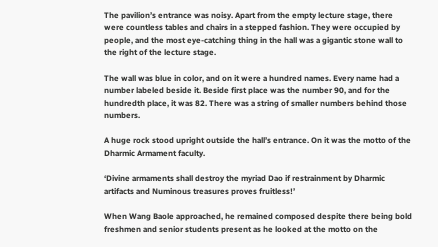The pavilion’s entrance was noisy. Apart from the empty lecture stage, there were countless tables and chairs in a stepped fashion. They were occupied by people, and the most eye-catching thing in the hall was a gigantic stone wall to the right of the lecture stage.

The wall was blue in color, and on it were a hundred names. Every name had a number labeled beside it. Beside first place was the number 90, and for the hundredth place, it was 82. There was a string of smaller numbers behind those numbers.

A huge rock stood upright outside the hall’s entrance. On it was the motto of the Dharmic Armament faculty.

‘Divine armaments shall destroy the myriad Dao if restrainment by Dharmic artifacts and Numinous treasures proves fruitless!’

When Wang Baole approached, he remained composed despite there being bold freshmen and senior students present as he looked at the motto on the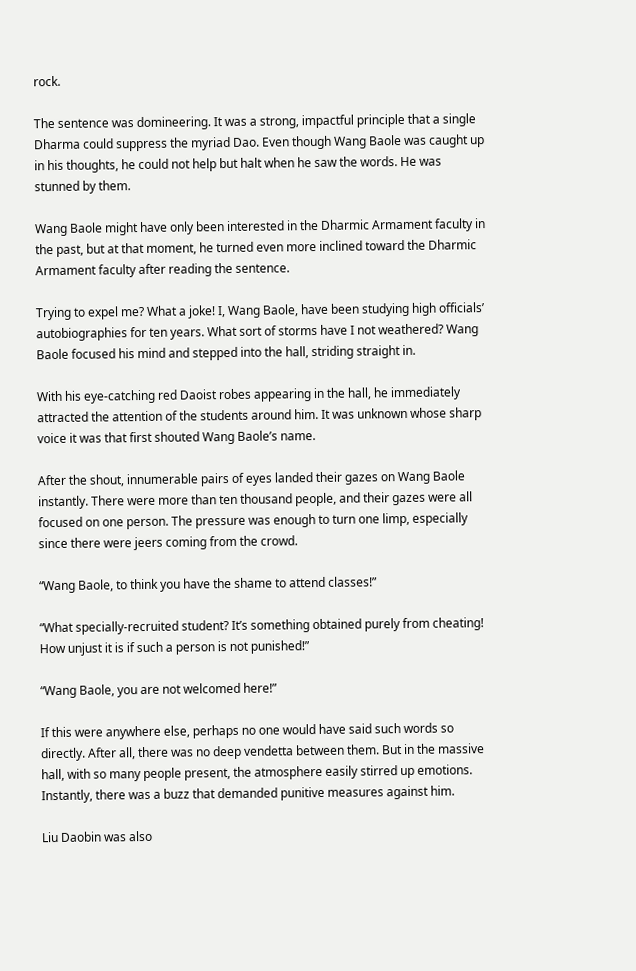rock.

The sentence was domineering. It was a strong, impactful principle that a single Dharma could suppress the myriad Dao. Even though Wang Baole was caught up in his thoughts, he could not help but halt when he saw the words. He was stunned by them.

Wang Baole might have only been interested in the Dharmic Armament faculty in the past, but at that moment, he turned even more inclined toward the Dharmic Armament faculty after reading the sentence.

Trying to expel me? What a joke! I, Wang Baole, have been studying high officials’ autobiographies for ten years. What sort of storms have I not weathered? Wang Baole focused his mind and stepped into the hall, striding straight in.

With his eye-catching red Daoist robes appearing in the hall, he immediately attracted the attention of the students around him. It was unknown whose sharp voice it was that first shouted Wang Baole’s name.

After the shout, innumerable pairs of eyes landed their gazes on Wang Baole instantly. There were more than ten thousand people, and their gazes were all focused on one person. The pressure was enough to turn one limp, especially since there were jeers coming from the crowd.

“Wang Baole, to think you have the shame to attend classes!”

“What specially-recruited student? It’s something obtained purely from cheating! How unjust it is if such a person is not punished!”

“Wang Baole, you are not welcomed here!”

If this were anywhere else, perhaps no one would have said such words so directly. After all, there was no deep vendetta between them. But in the massive hall, with so many people present, the atmosphere easily stirred up emotions. Instantly, there was a buzz that demanded punitive measures against him.

Liu Daobin was also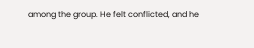among the group. He felt conflicted, and he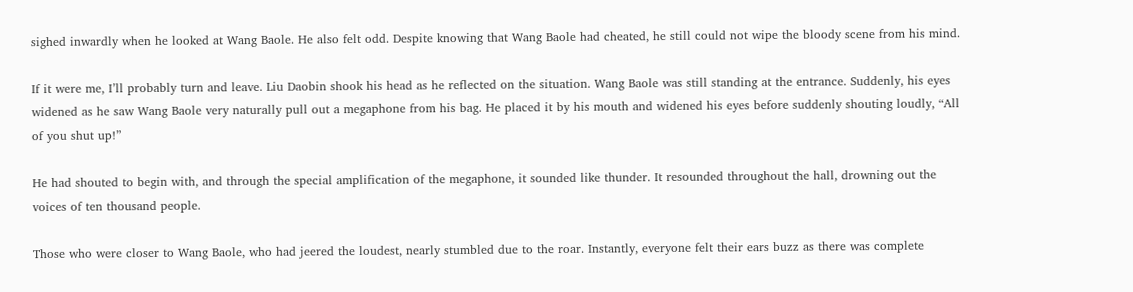sighed inwardly when he looked at Wang Baole. He also felt odd. Despite knowing that Wang Baole had cheated, he still could not wipe the bloody scene from his mind.

If it were me, I’ll probably turn and leave. Liu Daobin shook his head as he reflected on the situation. Wang Baole was still standing at the entrance. Suddenly, his eyes widened as he saw Wang Baole very naturally pull out a megaphone from his bag. He placed it by his mouth and widened his eyes before suddenly shouting loudly, “All of you shut up!”

He had shouted to begin with, and through the special amplification of the megaphone, it sounded like thunder. It resounded throughout the hall, drowning out the voices of ten thousand people.

Those who were closer to Wang Baole, who had jeered the loudest, nearly stumbled due to the roar. Instantly, everyone felt their ears buzz as there was complete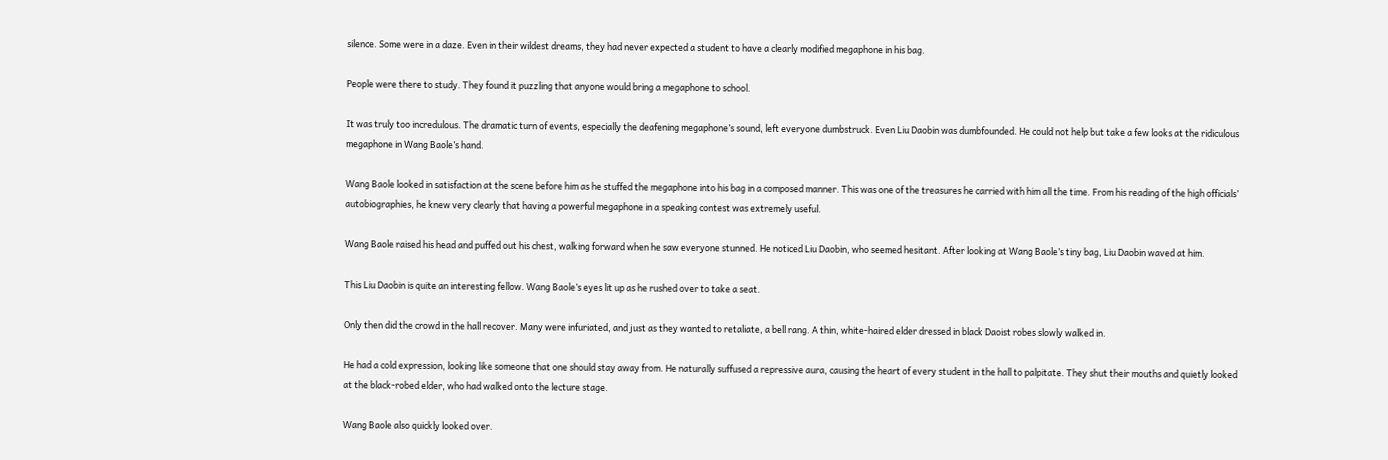silence. Some were in a daze. Even in their wildest dreams, they had never expected a student to have a clearly modified megaphone in his bag.

People were there to study. They found it puzzling that anyone would bring a megaphone to school.

It was truly too incredulous. The dramatic turn of events, especially the deafening megaphone’s sound, left everyone dumbstruck. Even Liu Daobin was dumbfounded. He could not help but take a few looks at the ridiculous megaphone in Wang Baole’s hand.

Wang Baole looked in satisfaction at the scene before him as he stuffed the megaphone into his bag in a composed manner. This was one of the treasures he carried with him all the time. From his reading of the high officials’ autobiographies, he knew very clearly that having a powerful megaphone in a speaking contest was extremely useful.

Wang Baole raised his head and puffed out his chest, walking forward when he saw everyone stunned. He noticed Liu Daobin, who seemed hesitant. After looking at Wang Baole’s tiny bag, Liu Daobin waved at him.

This Liu Daobin is quite an interesting fellow. Wang Baole’s eyes lit up as he rushed over to take a seat.

Only then did the crowd in the hall recover. Many were infuriated, and just as they wanted to retaliate, a bell rang. A thin, white-haired elder dressed in black Daoist robes slowly walked in.

He had a cold expression, looking like someone that one should stay away from. He naturally suffused a repressive aura, causing the heart of every student in the hall to palpitate. They shut their mouths and quietly looked at the black-robed elder, who had walked onto the lecture stage.

Wang Baole also quickly looked over.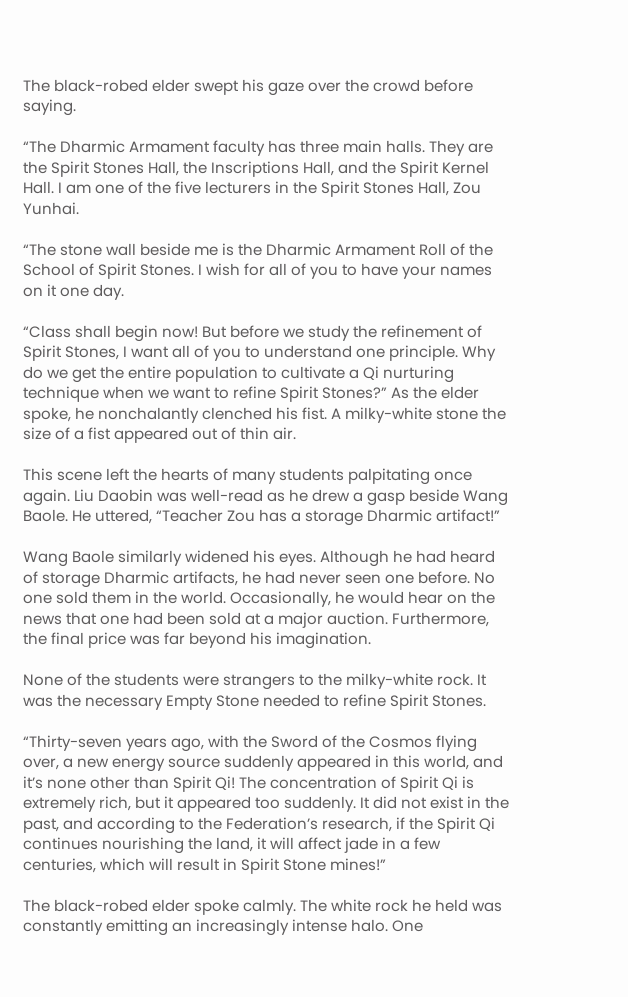The black-robed elder swept his gaze over the crowd before saying.

“The Dharmic Armament faculty has three main halls. They are the Spirit Stones Hall, the Inscriptions Hall, and the Spirit Kernel Hall. I am one of the five lecturers in the Spirit Stones Hall, Zou Yunhai.

“The stone wall beside me is the Dharmic Armament Roll of the School of Spirit Stones. I wish for all of you to have your names on it one day.

“Class shall begin now! But before we study the refinement of Spirit Stones, I want all of you to understand one principle. Why do we get the entire population to cultivate a Qi nurturing technique when we want to refine Spirit Stones?” As the elder spoke, he nonchalantly clenched his fist. A milky-white stone the size of a fist appeared out of thin air.

This scene left the hearts of many students palpitating once again. Liu Daobin was well-read as he drew a gasp beside Wang Baole. He uttered, “Teacher Zou has a storage Dharmic artifact!”

Wang Baole similarly widened his eyes. Although he had heard of storage Dharmic artifacts, he had never seen one before. No one sold them in the world. Occasionally, he would hear on the news that one had been sold at a major auction. Furthermore, the final price was far beyond his imagination.

None of the students were strangers to the milky-white rock. It was the necessary Empty Stone needed to refine Spirit Stones.

“Thirty-seven years ago, with the Sword of the Cosmos flying over, a new energy source suddenly appeared in this world, and it’s none other than Spirit Qi! The concentration of Spirit Qi is extremely rich, but it appeared too suddenly. It did not exist in the past, and according to the Federation’s research, if the Spirit Qi continues nourishing the land, it will affect jade in a few centuries, which will result in Spirit Stone mines!”

The black-robed elder spoke calmly. The white rock he held was constantly emitting an increasingly intense halo. One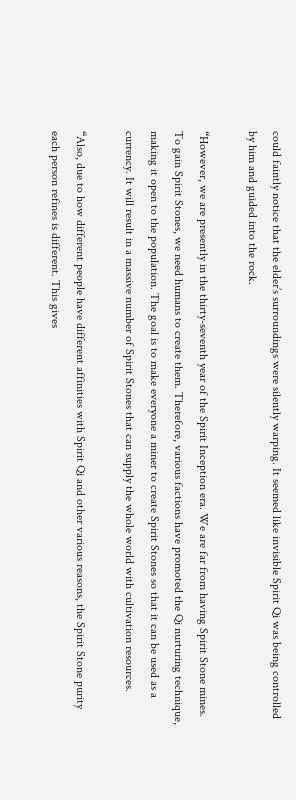could faintly notice that the elder’s surroundings were silently warping. It seemed like invisible Spirit Qi was being controlled by him and guided into the rock.

“However, we are presently in the thirty-seventh year of the Spirit Inception era. We are far from having Spirit Stone mines. To gain Spirit Stones, we need humans to create them. Therefore, various factions have promoted the Qi nurturing technique, making it open to the population. The goal is to make everyone a miner to create Spirit Stones so that it can be used as a currency. It will result in a massive number of Spirit Stones that can supply the whole world with cultivation resources.

“Also, due to how different people have different affinities with Spirit Qi and other various reasons, the Spirit Stone purity each person refines is different. This gives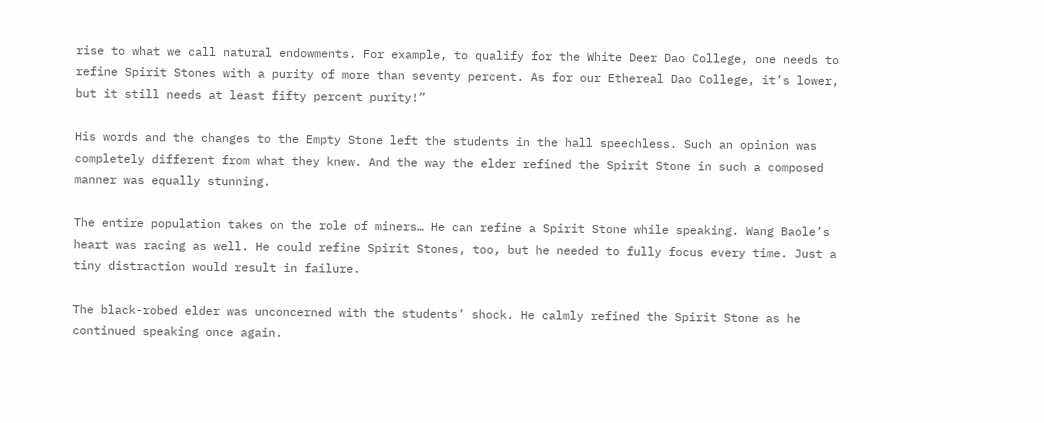rise to what we call natural endowments. For example, to qualify for the White Deer Dao College, one needs to refine Spirit Stones with a purity of more than seventy percent. As for our Ethereal Dao College, it’s lower, but it still needs at least fifty percent purity!”

His words and the changes to the Empty Stone left the students in the hall speechless. Such an opinion was completely different from what they knew. And the way the elder refined the Spirit Stone in such a composed manner was equally stunning.

The entire population takes on the role of miners… He can refine a Spirit Stone while speaking. Wang Baole’s heart was racing as well. He could refine Spirit Stones, too, but he needed to fully focus every time. Just a tiny distraction would result in failure.

The black-robed elder was unconcerned with the students’ shock. He calmly refined the Spirit Stone as he continued speaking once again.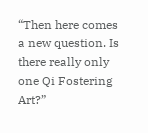“Then here comes a new question. Is there really only one Qi Fostering Art?”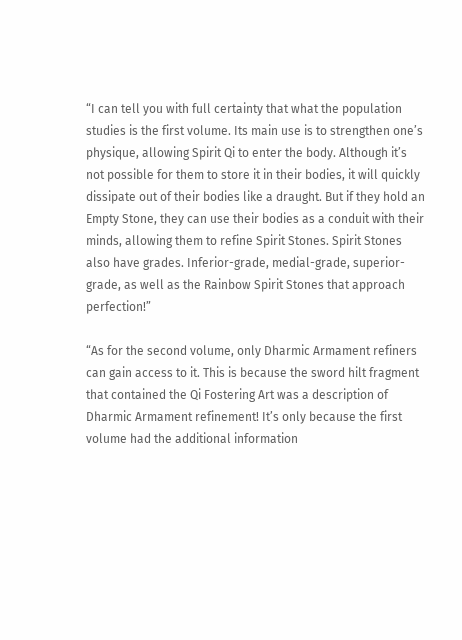“I can tell you with full certainty that what the population studies is the first volume. Its main use is to strengthen one’s physique, allowing Spirit Qi to enter the body. Although it’s not possible for them to store it in their bodies, it will quickly dissipate out of their bodies like a draught. But if they hold an Empty Stone, they can use their bodies as a conduit with their minds, allowing them to refine Spirit Stones. Spirit Stones also have grades. Inferior-grade, medial-grade, superior-grade, as well as the Rainbow Spirit Stones that approach perfection!”

“As for the second volume, only Dharmic Armament refiners can gain access to it. This is because the sword hilt fragment that contained the Qi Fostering Art was a description of Dharmic Armament refinement! It’s only because the first volume had the additional information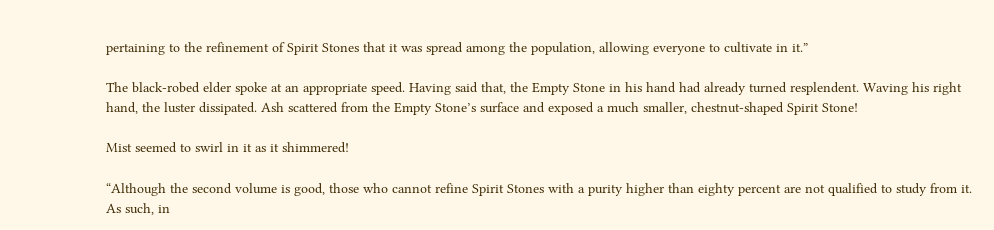pertaining to the refinement of Spirit Stones that it was spread among the population, allowing everyone to cultivate in it.”

The black-robed elder spoke at an appropriate speed. Having said that, the Empty Stone in his hand had already turned resplendent. Waving his right hand, the luster dissipated. Ash scattered from the Empty Stone’s surface and exposed a much smaller, chestnut-shaped Spirit Stone!

Mist seemed to swirl in it as it shimmered!

“Although the second volume is good, those who cannot refine Spirit Stones with a purity higher than eighty percent are not qualified to study from it. As such, in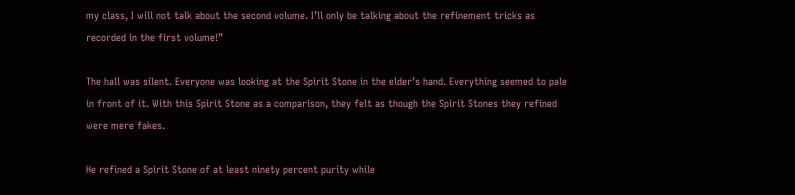my class, I will not talk about the second volume. I’ll only be talking about the refinement tricks as recorded in the first volume!”

The hall was silent. Everyone was looking at the Spirit Stone in the elder’s hand. Everything seemed to pale in front of it. With this Spirit Stone as a comparison, they felt as though the Spirit Stones they refined were mere fakes.

He refined a Spirit Stone of at least ninety percent purity while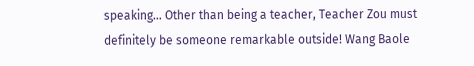speaking… Other than being a teacher, Teacher Zou must definitely be someone remarkable outside! Wang Baole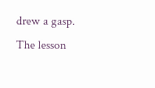drew a gasp. The lesson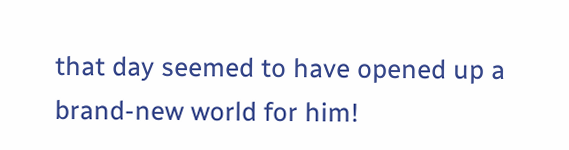that day seemed to have opened up a brand-new world for him!